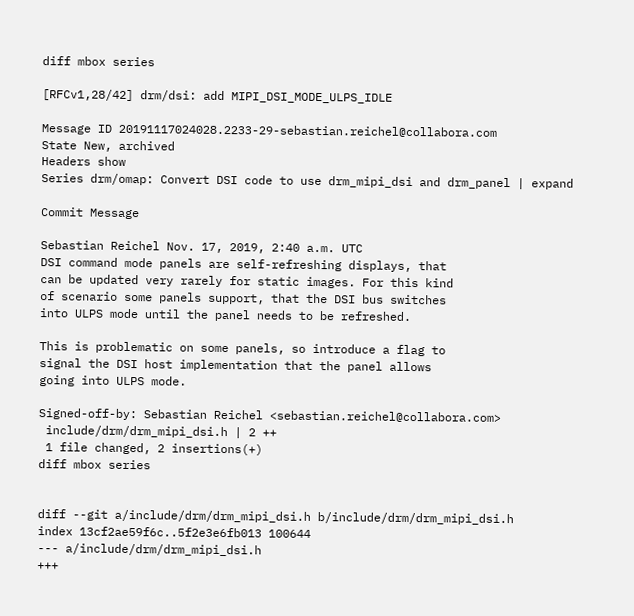diff mbox series

[RFCv1,28/42] drm/dsi: add MIPI_DSI_MODE_ULPS_IDLE

Message ID 20191117024028.2233-29-sebastian.reichel@collabora.com
State New, archived
Headers show
Series drm/omap: Convert DSI code to use drm_mipi_dsi and drm_panel | expand

Commit Message

Sebastian Reichel Nov. 17, 2019, 2:40 a.m. UTC
DSI command mode panels are self-refreshing displays, that
can be updated very rarely for static images. For this kind
of scenario some panels support, that the DSI bus switches
into ULPS mode until the panel needs to be refreshed.

This is problematic on some panels, so introduce a flag to
signal the DSI host implementation that the panel allows
going into ULPS mode.

Signed-off-by: Sebastian Reichel <sebastian.reichel@collabora.com>
 include/drm/drm_mipi_dsi.h | 2 ++
 1 file changed, 2 insertions(+)
diff mbox series


diff --git a/include/drm/drm_mipi_dsi.h b/include/drm/drm_mipi_dsi.h
index 13cf2ae59f6c..5f2e3e6fb013 100644
--- a/include/drm/drm_mipi_dsi.h
+++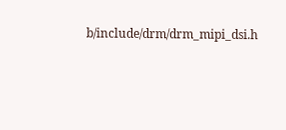b/include/drm/drm_mipi_dsi.h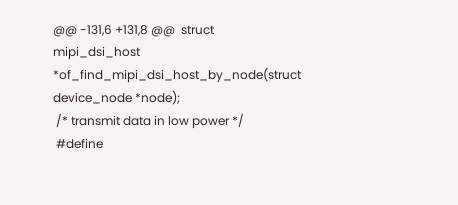@@ -131,6 +131,8 @@  struct mipi_dsi_host *of_find_mipi_dsi_host_by_node(struct device_node *node);
 /* transmit data in low power */
 #define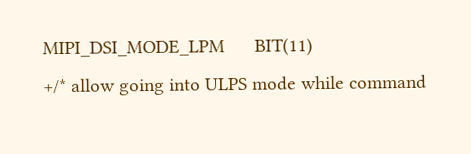MIPI_DSI_MODE_LPM      BIT(11)
+/* allow going into ULPS mode while command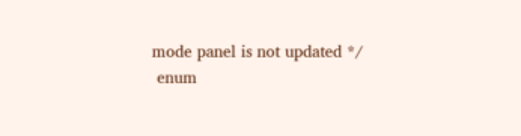mode panel is not updated */
 enum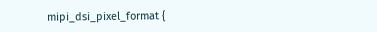mipi_dsi_pixel_format {